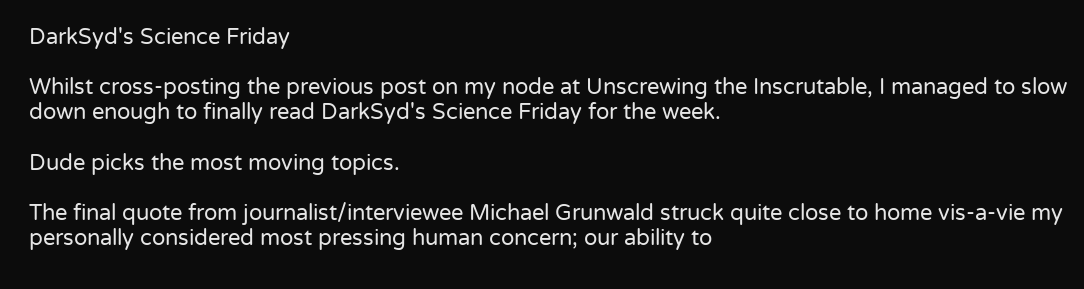DarkSyd's Science Friday

Whilst cross-posting the previous post on my node at Unscrewing the Inscrutable, I managed to slow down enough to finally read DarkSyd's Science Friday for the week.

Dude picks the most moving topics.

The final quote from journalist/interviewee Michael Grunwald struck quite close to home vis-a-vie my personally considered most pressing human concern; our ability to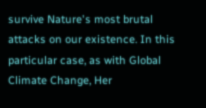survive Nature's most brutal attacks on our existence. In this particular case, as with Global Climate Change, Her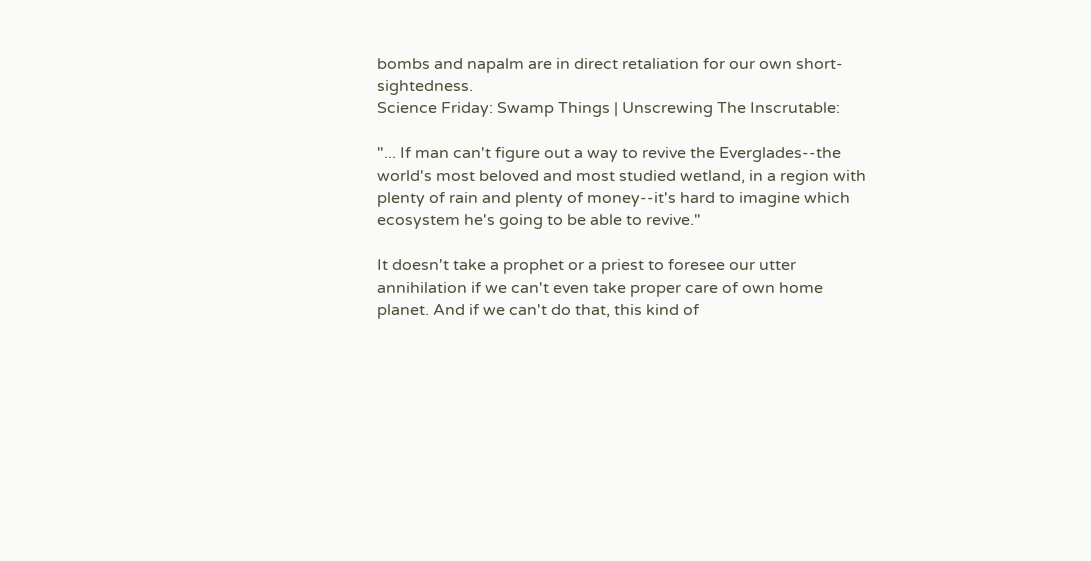bombs and napalm are in direct retaliation for our own short-sightedness.
Science Friday: Swamp Things | Unscrewing The Inscrutable:

"... If man can't figure out a way to revive the Everglades--the world's most beloved and most studied wetland, in a region with plenty of rain and plenty of money--it's hard to imagine which ecosystem he's going to be able to revive."

It doesn't take a prophet or a priest to foresee our utter annihilation if we can't even take proper care of own home planet. And if we can't do that, this kind of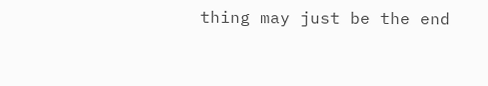thing may just be the end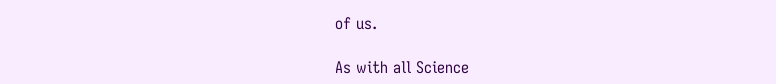of us.

As with all Science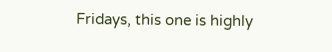Fridays, this one is highly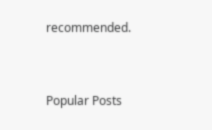recommended.


Popular Posts